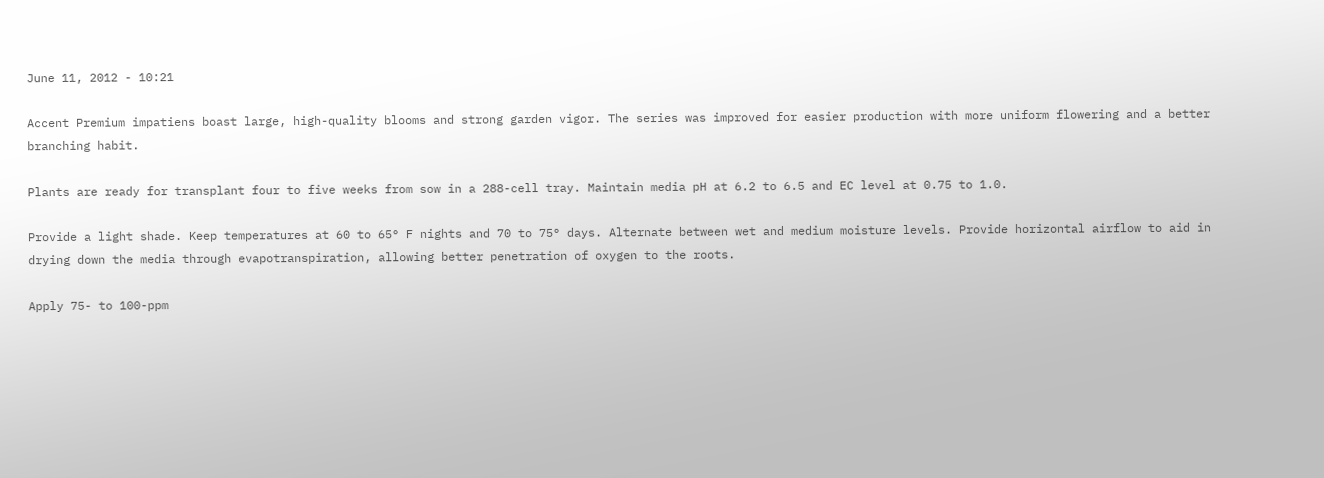June 11, 2012 - 10:21

Accent Premium impatiens boast large, high-quality blooms and strong garden vigor. The series was improved for easier production with more uniform flowering and a better branching habit.

Plants are ready for transplant four to five weeks from sow in a 288-cell tray. Maintain media pH at 6.2 to 6.5 and EC level at 0.75 to 1.0.

Provide a light shade. Keep temperatures at 60 to 65° F nights and 70 to 75° days. Alternate between wet and medium moisture levels. Provide horizontal airflow to aid in drying down the media through evapotranspiration, allowing better penetration of oxygen to the roots.

Apply 75- to 100-ppm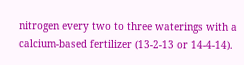nitrogen every two to three waterings with a calcium-based fertilizer (13-2-13 or 14-4-14).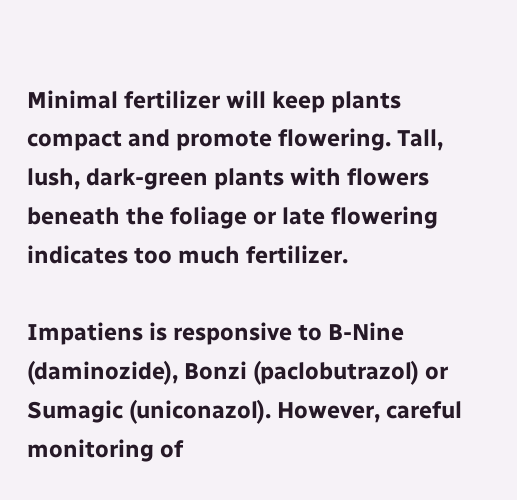Minimal fertilizer will keep plants compact and promote flowering. Tall, lush, dark-green plants with flowers beneath the foliage or late flowering indicates too much fertilizer.

Impatiens is responsive to B-Nine (daminozide), Bonzi (paclobutrazol) or Sumagic (uniconazol). However, careful monitoring of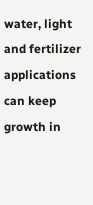water, light and fertilizer applications can keep growth in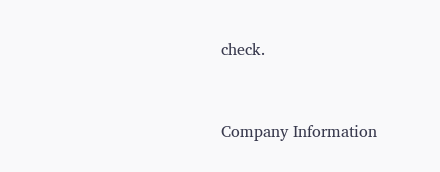check.


Company Information